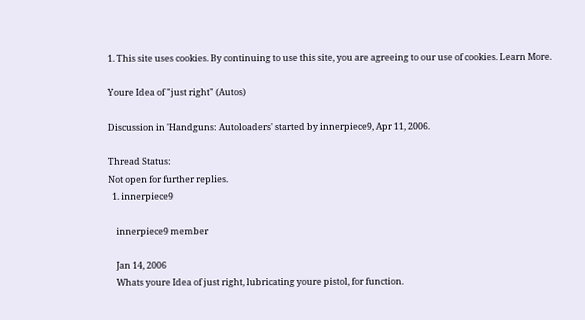1. This site uses cookies. By continuing to use this site, you are agreeing to our use of cookies. Learn More.

Youre Idea of "just right" (Autos)

Discussion in 'Handguns: Autoloaders' started by innerpiece9, Apr 11, 2006.

Thread Status:
Not open for further replies.
  1. innerpiece9

    innerpiece9 member

    Jan 14, 2006
    Whats youre Idea of just right, lubricating youre pistol, for function.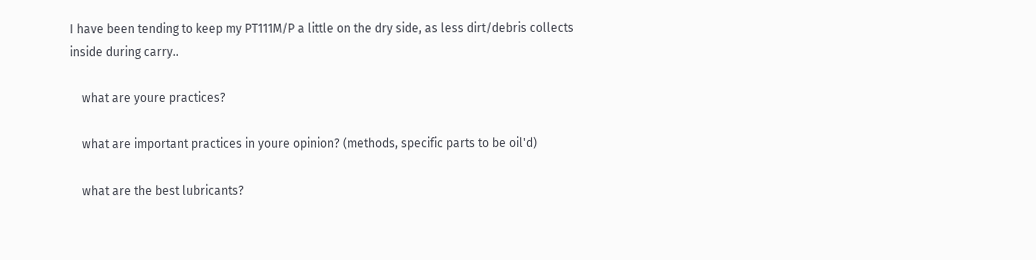I have been tending to keep my PT111M/P a little on the dry side, as less dirt/debris collects inside during carry..

    what are youre practices?

    what are important practices in youre opinion? (methods, specific parts to be oil'd)

    what are the best lubricants?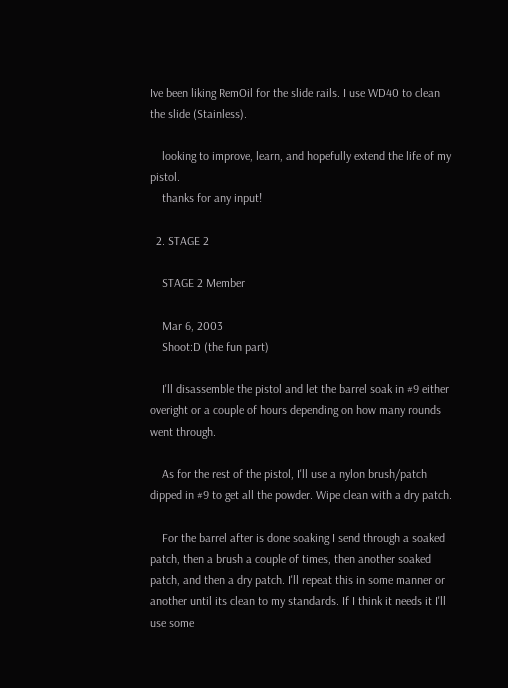Ive been liking RemOil for the slide rails. I use WD40 to clean the slide (Stainless).

    looking to improve, learn, and hopefully extend the life of my pistol.
    thanks for any input!

  2. STAGE 2

    STAGE 2 Member

    Mar 6, 2003
    Shoot:D (the fun part)

    I'll disassemble the pistol and let the barrel soak in #9 either overight or a couple of hours depending on how many rounds went through.

    As for the rest of the pistol, I'll use a nylon brush/patch dipped in #9 to get all the powder. Wipe clean with a dry patch.

    For the barrel after is done soaking I send through a soaked patch, then a brush a couple of times, then another soaked patch, and then a dry patch. I'll repeat this in some manner or another until its clean to my standards. If I think it needs it I'll use some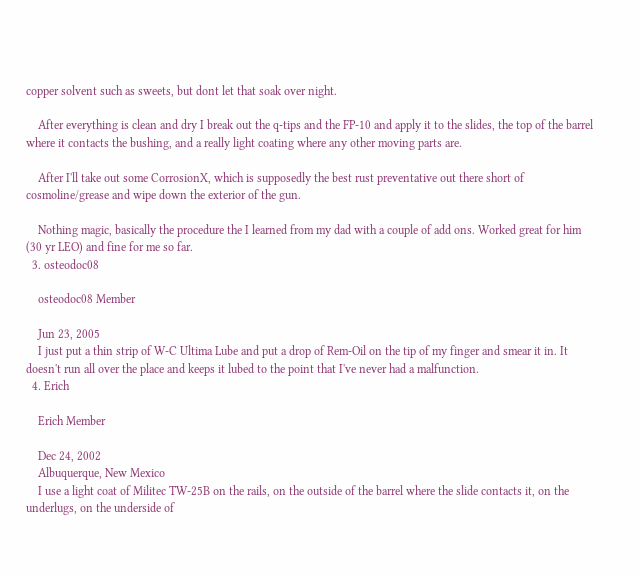copper solvent such as sweets, but dont let that soak over night.

    After everything is clean and dry I break out the q-tips and the FP-10 and apply it to the slides, the top of the barrel where it contacts the bushing, and a really light coating where any other moving parts are.

    After I'll take out some CorrosionX, which is supposedly the best rust preventative out there short of cosmoline/grease and wipe down the exterior of the gun.

    Nothing magic, basically the procedure the I learned from my dad with a couple of add ons. Worked great for him (30 yr LEO) and fine for me so far.
  3. osteodoc08

    osteodoc08 Member

    Jun 23, 2005
    I just put a thin strip of W-C Ultima Lube and put a drop of Rem-Oil on the tip of my finger and smear it in. It doesn't run all over the place and keeps it lubed to the point that I've never had a malfunction.
  4. Erich

    Erich Member

    Dec 24, 2002
    Albuquerque, New Mexico
    I use a light coat of Militec TW-25B on the rails, on the outside of the barrel where the slide contacts it, on the underlugs, on the underside of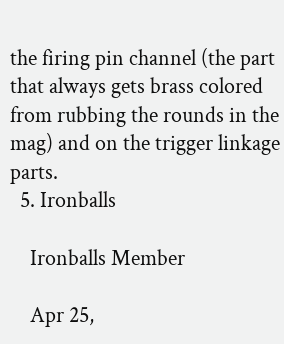the firing pin channel (the part that always gets brass colored from rubbing the rounds in the mag) and on the trigger linkage parts.
  5. Ironballs

    Ironballs Member

    Apr 25,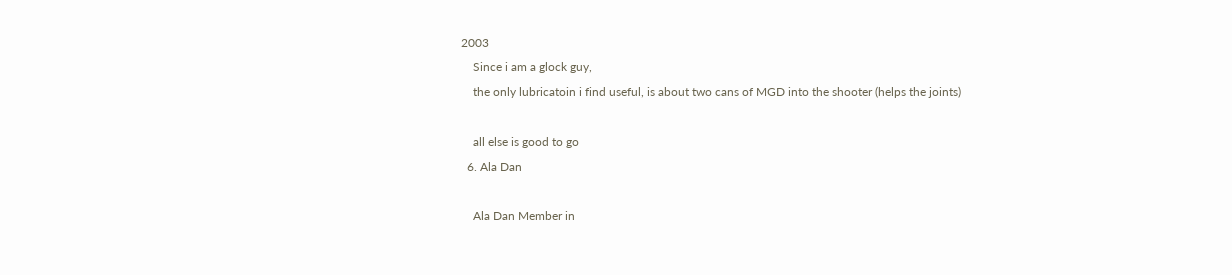2003
    Since i am a glock guy,
    the only lubricatoin i find useful, is about two cans of MGD into the shooter (helps the joints)

    all else is good to go
  6. Ala Dan

    Ala Dan Member in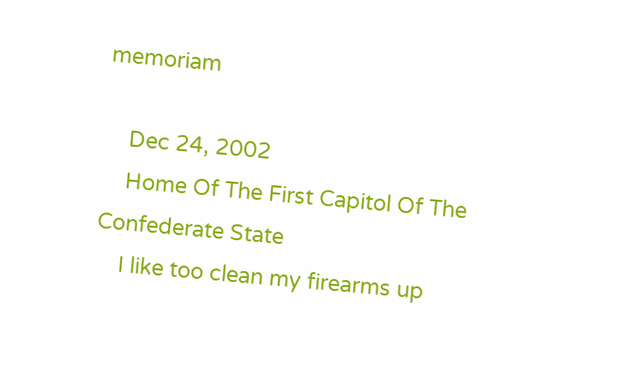memoriam

    Dec 24, 2002
    Home Of The First Capitol Of The Confederate State
    I like too clean my firearms up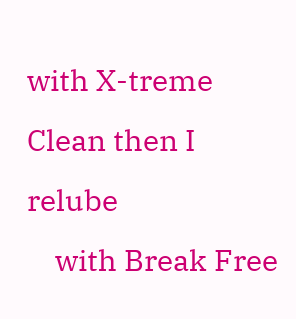with X-treme Clean then I relube
    with Break Free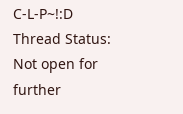C-L-P~!:D
Thread Status:
Not open for further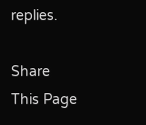replies.

Share This Page